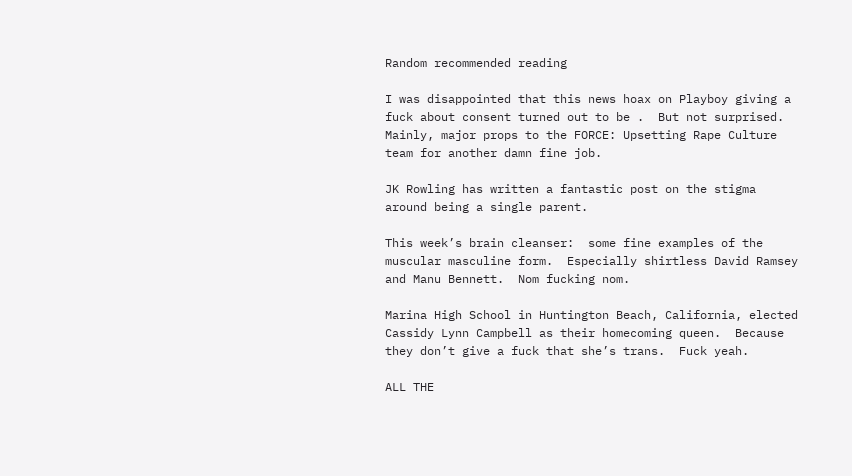Random recommended reading

I was disappointed that this news hoax on Playboy giving a fuck about consent turned out to be .  But not surprised.  Mainly, major props to the FORCE: Upsetting Rape Culture team for another damn fine job.

JK Rowling has written a fantastic post on the stigma around being a single parent.

This week’s brain cleanser:  some fine examples of the muscular masculine form.  Especially shirtless David Ramsey and Manu Bennett.  Nom fucking nom.

Marina High School in Huntington Beach, California, elected Cassidy Lynn Campbell as their homecoming queen.  Because they don’t give a fuck that she’s trans.  Fuck yeah.

ALL THE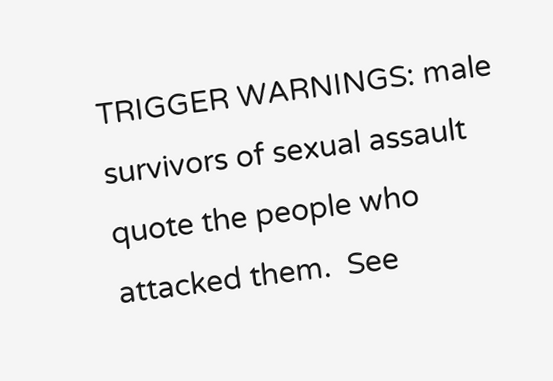TRIGGER WARNINGS: male survivors of sexual assault quote the people who attacked them.  See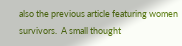also the previous article featuring women survivors.  A small thought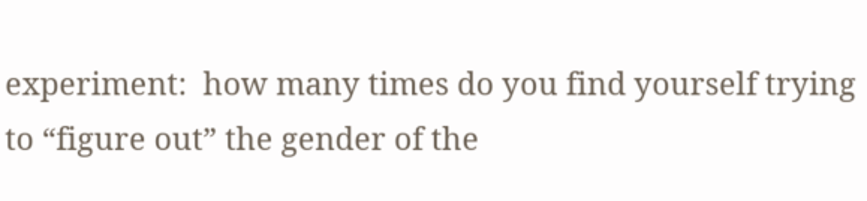experiment:  how many times do you find yourself trying to “figure out” the gender of the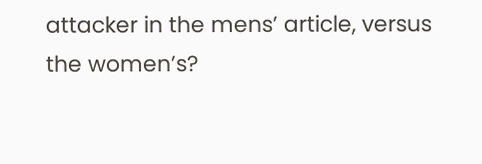attacker in the mens’ article, versus the women’s?